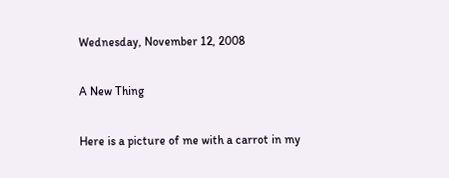Wednesday, November 12, 2008

A New Thing

Here is a picture of me with a carrot in my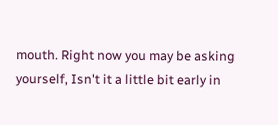mouth. Right now you may be asking yourself, Isn't it a little bit early in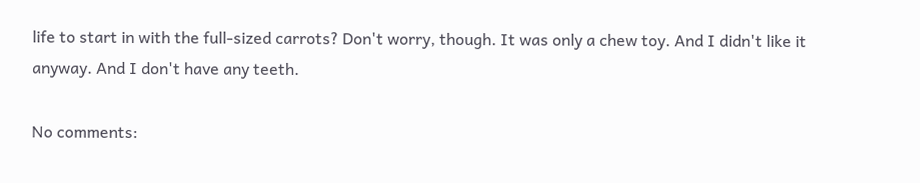life to start in with the full-sized carrots? Don't worry, though. It was only a chew toy. And I didn't like it anyway. And I don't have any teeth.

No comments: